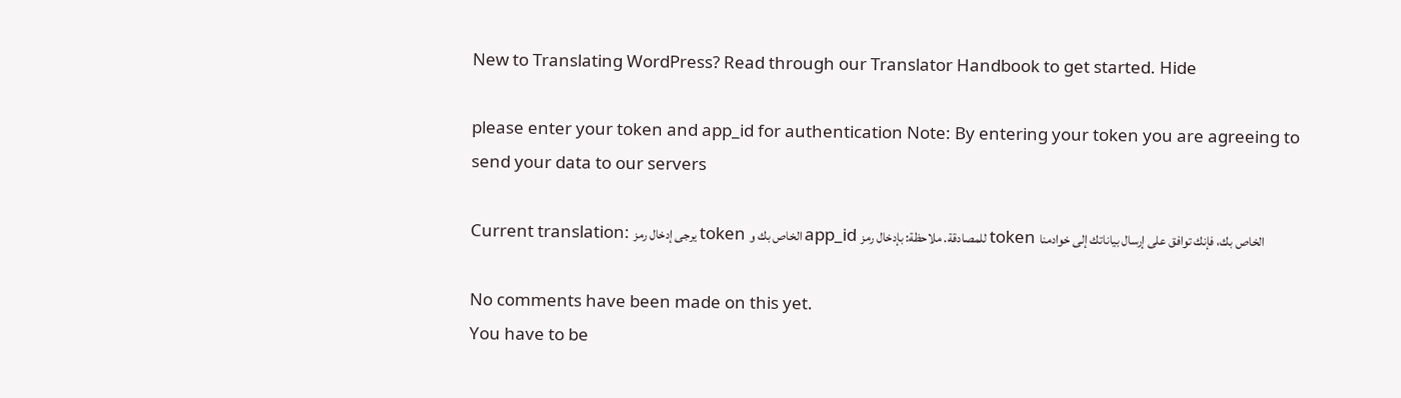New to Translating WordPress? Read through our Translator Handbook to get started. Hide

please enter your token and app_id for authentication Note: By entering your token you are agreeing to send your data to our servers

Current translation: يرجى إدخال رمز token الخاص بك و app_id للمصادقة. ملاحظة: بإدخال رمز token الخاص بك، فإنك توافق على إرسال بياناتك إلى خوادمنا

No comments have been made on this yet.
You have to be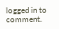logged in to comment.